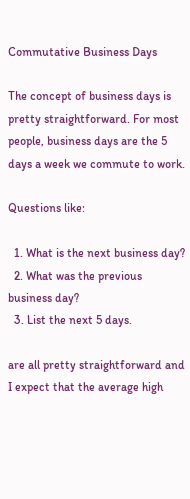Commutative Business Days

The concept of business days is pretty straightforward. For most people, business days are the 5 days a week we commute to work.

Questions like:

  1. What is the next business day?
  2. What was the previous business day?
  3. List the next 5 days.

are all pretty straightforward and I expect that the average high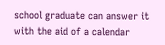school graduate can answer it with the aid of a calendar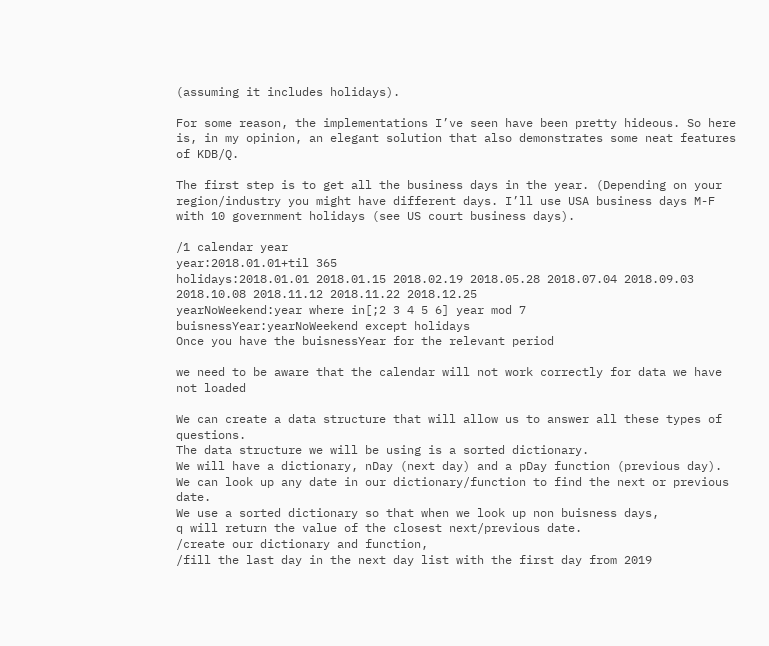(assuming it includes holidays).

For some reason, the implementations I’ve seen have been pretty hideous. So here is, in my opinion, an elegant solution that also demonstrates some neat features of KDB/Q.

The first step is to get all the business days in the year. (Depending on your region/industry you might have different days. I’ll use USA business days M-F with 10 government holidays (see US court business days).

/1 calendar year
year:2018.01.01+til 365
holidays:2018.01.01 2018.01.15 2018.02.19 2018.05.28 2018.07.04 2018.09.03 2018.10.08 2018.11.12 2018.11.22 2018.12.25
yearNoWeekend:year where in[;2 3 4 5 6] year mod 7
buisnessYear:yearNoWeekend except holidays
Once you have the buisnessYear for the relevant period

we need to be aware that the calendar will not work correctly for data we have not loaded

We can create a data structure that will allow us to answer all these types of questions.
The data structure we will be using is a sorted dictionary.
We will have a dictionary, nDay (next day) and a pDay function (previous day).
We can look up any date in our dictionary/function to find the next or previous date.
We use a sorted dictionary so that when we look up non buisness days,
q will return the value of the closest next/previous date.
/create our dictionary and function,
/fill the last day in the next day list with the first day from 2019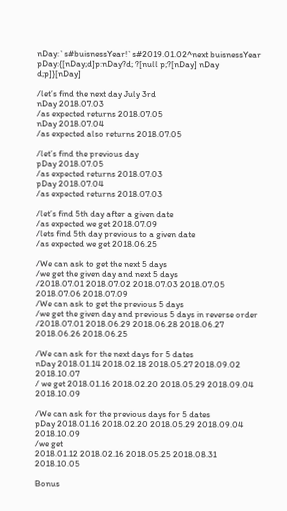nDay:`s#buisnessYear!`s#2019.01.02^next buisnessYear
pDay:{[nDay;d]p:nDay?d; ?[null p;?[nDay] nDay d;p]}[nDay]

/let’s find the next day July 3rd
nDay 2018.07.03
/as expected returns 2018.07.05
nDay 2018.07.04
/as expected also returns 2018.07.05

/let’s find the previous day
pDay 2018.07.05
/as expected returns 2018.07.03
pDay 2018.07.04
/as expected returns 2018.07.03

/let’s find 5th day after a given date
/as expected we get 2018.07.09
/lets find 5th day previous to a given date
/as expected we get 2018.06.25

/We can ask to get the next 5 days
/we get the given day and next 5 days
/2018.07.01 2018.07.02 2018.07.03 2018.07.05 2018.07.06 2018.07.09
/We can ask to get the previous 5 days
/we get the given day and previous 5 days in reverse order
/2018.07.01 2018.06.29 2018.06.28 2018.06.27 2018.06.26 2018.06.25

/We can ask for the next days for 5 dates
nDay 2018.01.14 2018.02.18 2018.05.27 2018.09.02 2018.10.07
/ we get 2018.01.16 2018.02.20 2018.05.29 2018.09.04 2018.10.09

/We can ask for the previous days for 5 dates
pDay 2018.01.16 2018.02.20 2018.05.29 2018.09.04 2018.10.09
/we get
2018.01.12 2018.02.16 2018.05.25 2018.08.31 2018.10.05

Bonus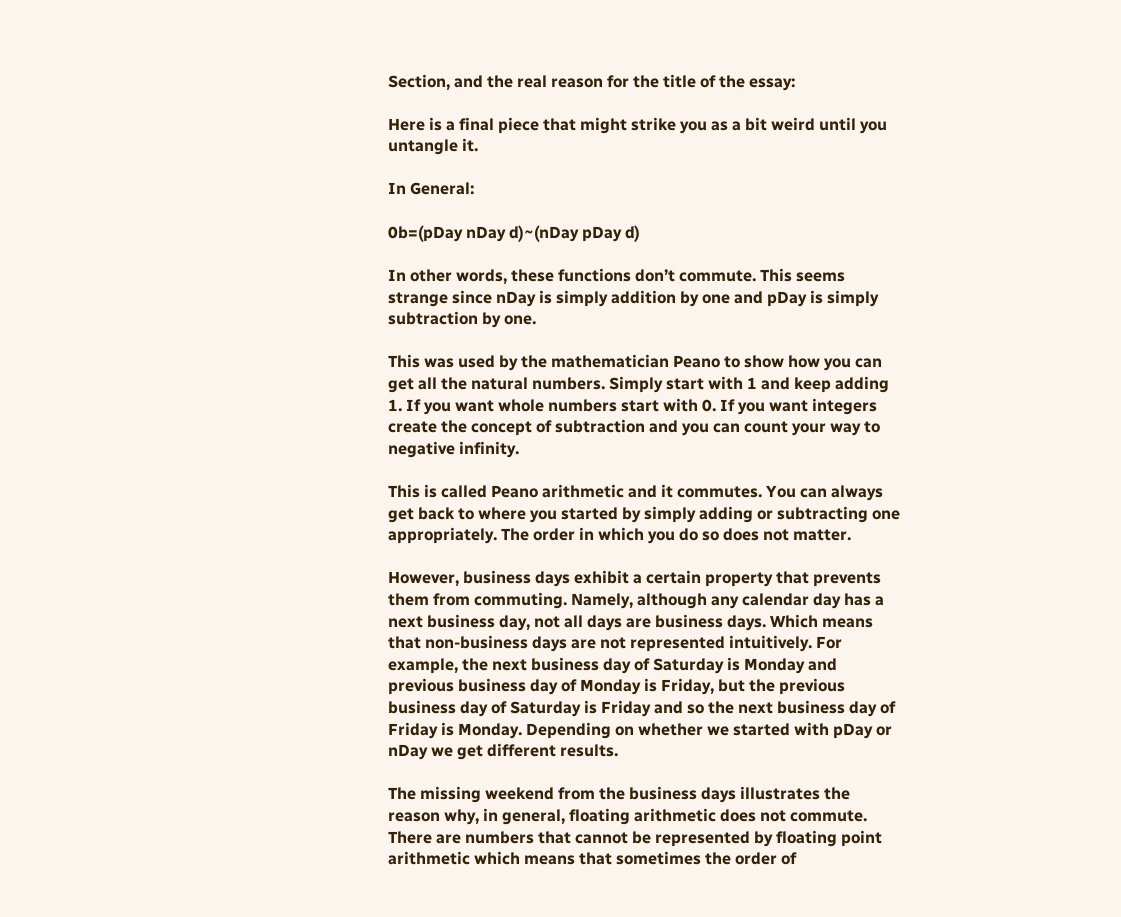Section, and the real reason for the title of the essay:

Here is a final piece that might strike you as a bit weird until you untangle it.

In General:

0b=(pDay nDay d)~(nDay pDay d)

In other words, these functions don’t commute. This seems strange since nDay is simply addition by one and pDay is simply subtraction by one.

This was used by the mathematician Peano to show how you can get all the natural numbers. Simply start with 1 and keep adding 1. If you want whole numbers start with 0. If you want integers create the concept of subtraction and you can count your way to negative infinity.

This is called Peano arithmetic and it commutes. You can always get back to where you started by simply adding or subtracting one appropriately. The order in which you do so does not matter.

However, business days exhibit a certain property that prevents them from commuting. Namely, although any calendar day has a next business day, not all days are business days. Which means that non-business days are not represented intuitively. For example, the next business day of Saturday is Monday and previous business day of Monday is Friday, but the previous business day of Saturday is Friday and so the next business day of Friday is Monday. Depending on whether we started with pDay or nDay we get different results.

The missing weekend from the business days illustrates the reason why, in general, floating arithmetic does not commute. There are numbers that cannot be represented by floating point arithmetic which means that sometimes the order of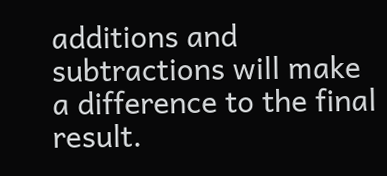additions and subtractions will make a difference to the final result.